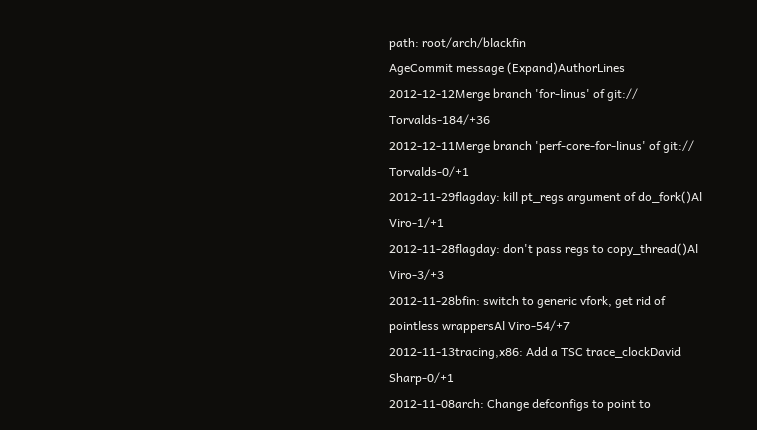path: root/arch/blackfin
AgeCommit message (Expand)AuthorLines
2012-12-12Merge branch 'for-linus' of git:// Torvalds-184/+36
2012-12-11Merge branch 'perf-core-for-linus' of git:// Torvalds-0/+1
2012-11-29flagday: kill pt_regs argument of do_fork()Al Viro-1/+1
2012-11-28flagday: don't pass regs to copy_thread()Al Viro-3/+3
2012-11-28bfin: switch to generic vfork, get rid of pointless wrappersAl Viro-54/+7
2012-11-13tracing,x86: Add a TSC trace_clockDavid Sharp-0/+1
2012-11-08arch: Change defconfigs to point to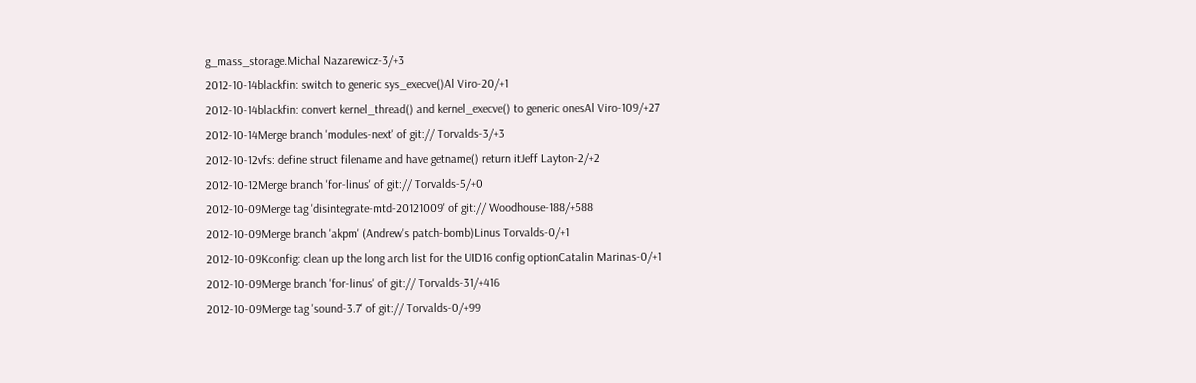g_mass_storage.Michal Nazarewicz-3/+3
2012-10-14blackfin: switch to generic sys_execve()Al Viro-20/+1
2012-10-14blackfin: convert kernel_thread() and kernel_execve() to generic onesAl Viro-109/+27
2012-10-14Merge branch 'modules-next' of git:// Torvalds-3/+3
2012-10-12vfs: define struct filename and have getname() return itJeff Layton-2/+2
2012-10-12Merge branch 'for-linus' of git:// Torvalds-5/+0
2012-10-09Merge tag 'disintegrate-mtd-20121009' of git:// Woodhouse-188/+588
2012-10-09Merge branch 'akpm' (Andrew's patch-bomb)Linus Torvalds-0/+1
2012-10-09Kconfig: clean up the long arch list for the UID16 config optionCatalin Marinas-0/+1
2012-10-09Merge branch 'for-linus' of git:// Torvalds-31/+416
2012-10-09Merge tag 'sound-3.7' of git:// Torvalds-0/+99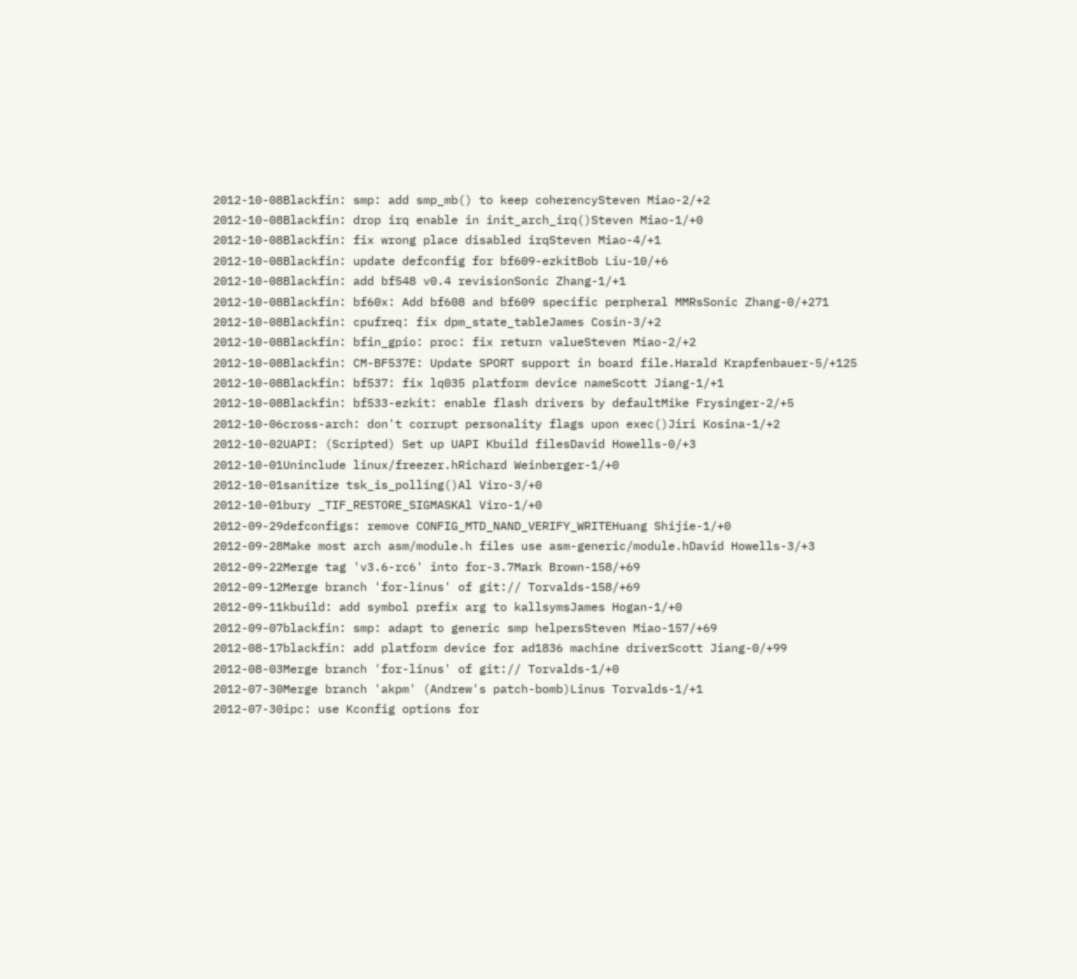2012-10-08Blackfin: smp: add smp_mb() to keep coherencySteven Miao-2/+2
2012-10-08Blackfin: drop irq enable in init_arch_irq()Steven Miao-1/+0
2012-10-08Blackfin: fix wrong place disabled irqSteven Miao-4/+1
2012-10-08Blackfin: update defconfig for bf609-ezkitBob Liu-10/+6
2012-10-08Blackfin: add bf548 v0.4 revisionSonic Zhang-1/+1
2012-10-08Blackfin: bf60x: Add bf608 and bf609 specific perpheral MMRsSonic Zhang-0/+271
2012-10-08Blackfin: cpufreq: fix dpm_state_tableJames Cosin-3/+2
2012-10-08Blackfin: bfin_gpio: proc: fix return valueSteven Miao-2/+2
2012-10-08Blackfin: CM-BF537E: Update SPORT support in board file.Harald Krapfenbauer-5/+125
2012-10-08Blackfin: bf537: fix lq035 platform device nameScott Jiang-1/+1
2012-10-08Blackfin: bf533-ezkit: enable flash drivers by defaultMike Frysinger-2/+5
2012-10-06cross-arch: don't corrupt personality flags upon exec()Jiri Kosina-1/+2
2012-10-02UAPI: (Scripted) Set up UAPI Kbuild filesDavid Howells-0/+3
2012-10-01Uninclude linux/freezer.hRichard Weinberger-1/+0
2012-10-01sanitize tsk_is_polling()Al Viro-3/+0
2012-10-01bury _TIF_RESTORE_SIGMASKAl Viro-1/+0
2012-09-29defconfigs: remove CONFIG_MTD_NAND_VERIFY_WRITEHuang Shijie-1/+0
2012-09-28Make most arch asm/module.h files use asm-generic/module.hDavid Howells-3/+3
2012-09-22Merge tag 'v3.6-rc6' into for-3.7Mark Brown-158/+69
2012-09-12Merge branch 'for-linus' of git:// Torvalds-158/+69
2012-09-11kbuild: add symbol prefix arg to kallsymsJames Hogan-1/+0
2012-09-07blackfin: smp: adapt to generic smp helpersSteven Miao-157/+69
2012-08-17blackfin: add platform device for ad1836 machine driverScott Jiang-0/+99
2012-08-03Merge branch 'for-linus' of git:// Torvalds-1/+0
2012-07-30Merge branch 'akpm' (Andrew's patch-bomb)Linus Torvalds-1/+1
2012-07-30ipc: use Kconfig options for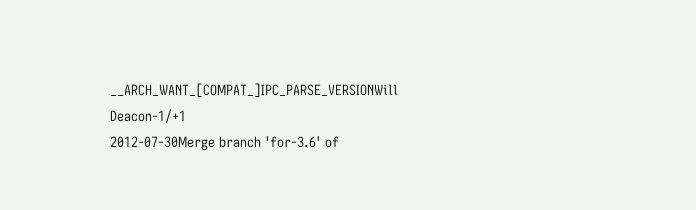__ARCH_WANT_[COMPAT_]IPC_PARSE_VERSIONWill Deacon-1/+1
2012-07-30Merge branch 'for-3.6' of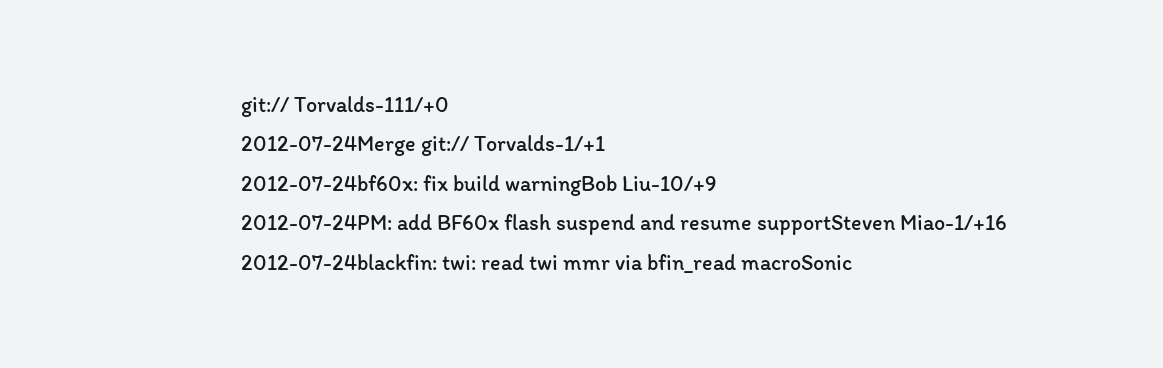git:// Torvalds-111/+0
2012-07-24Merge git:// Torvalds-1/+1
2012-07-24bf60x: fix build warningBob Liu-10/+9
2012-07-24PM: add BF60x flash suspend and resume supportSteven Miao-1/+16
2012-07-24blackfin: twi: read twi mmr via bfin_read macroSonic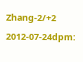Zhang-2/+2
2012-07-24dpm: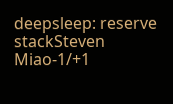deepsleep: reserve stackSteven Miao-1/+1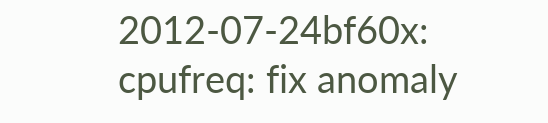2012-07-24bf60x: cpufreq: fix anomaly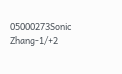05000273Sonic Zhang-1/+2